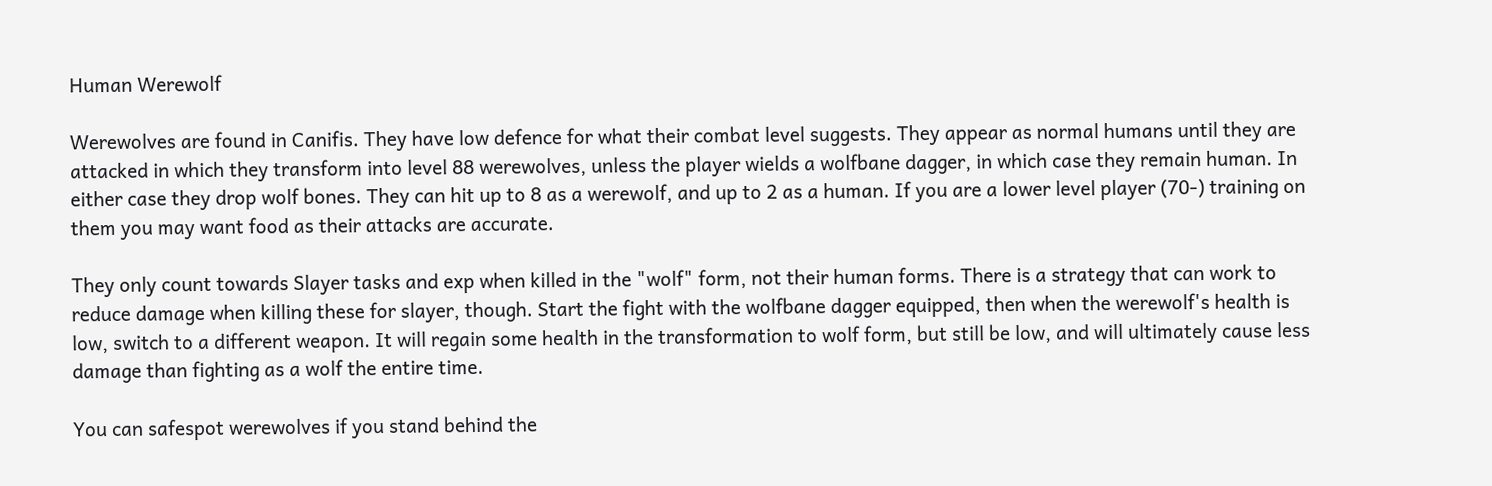Human Werewolf

Werewolves are found in Canifis. They have low defence for what their combat level suggests. They appear as normal humans until they are attacked in which they transform into level 88 werewolves, unless the player wields a wolfbane dagger, in which case they remain human. In either case they drop wolf bones. They can hit up to 8 as a werewolf, and up to 2 as a human. If you are a lower level player (70-) training on them you may want food as their attacks are accurate.

They only count towards Slayer tasks and exp when killed in the "wolf" form, not their human forms. There is a strategy that can work to reduce damage when killing these for slayer, though. Start the fight with the wolfbane dagger equipped, then when the werewolf's health is low, switch to a different weapon. It will regain some health in the transformation to wolf form, but still be low, and will ultimately cause less damage than fighting as a wolf the entire time.

You can safespot werewolves if you stand behind the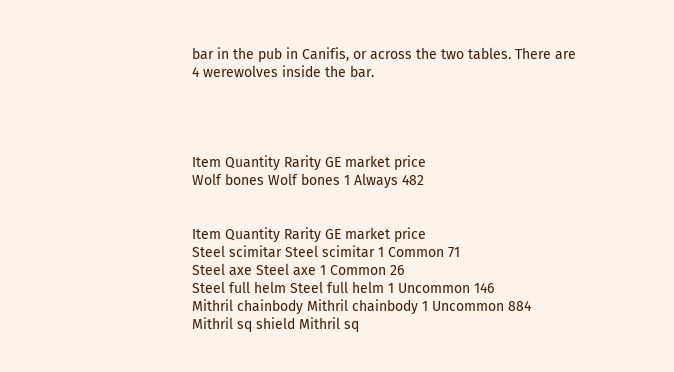bar in the pub in Canifis, or across the two tables. There are 4 werewolves inside the bar.




Item Quantity Rarity GE market price
Wolf bones Wolf bones 1 Always 482


Item Quantity Rarity GE market price
Steel scimitar Steel scimitar 1 Common 71
Steel axe Steel axe 1 Common 26
Steel full helm Steel full helm 1 Uncommon 146
Mithril chainbody Mithril chainbody 1 Uncommon 884
Mithril sq shield Mithril sq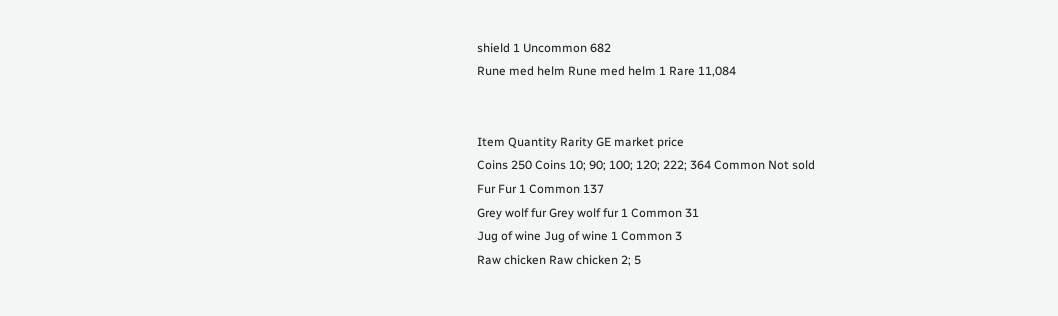shield 1 Uncommon 682
Rune med helm Rune med helm 1 Rare 11,084


Item Quantity Rarity GE market price
Coins 250 Coins 10; 90; 100; 120; 222; 364 Common Not sold
Fur Fur 1 Common 137
Grey wolf fur Grey wolf fur 1 Common 31
Jug of wine Jug of wine 1 Common 3
Raw chicken Raw chicken 2; 5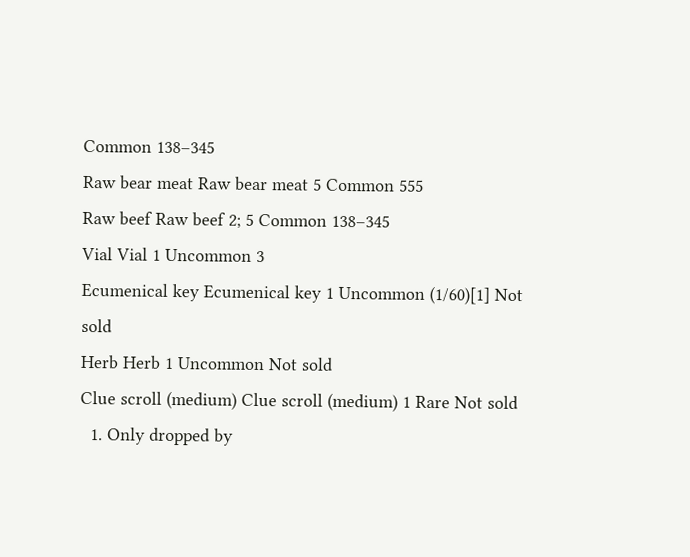Common 138–345
Raw bear meat Raw bear meat 5 Common 555
Raw beef Raw beef 2; 5 Common 138–345
Vial Vial 1 Uncommon 3
Ecumenical key Ecumenical key 1 Uncommon (1/60)[1] Not sold
Herb Herb 1 Uncommon Not sold
Clue scroll (medium) Clue scroll (medium) 1 Rare Not sold
  1. Only dropped by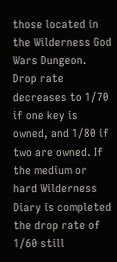those located in the Wilderness God Wars Dungeon. Drop rate decreases to 1/70 if one key is owned, and 1/80 if two are owned. If the medium or hard Wilderness Diary is completed the drop rate of 1/60 still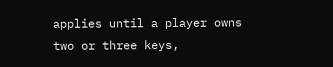applies until a player owns two or three keys,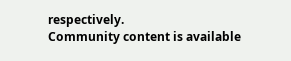respectively.
Community content is available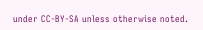under CC-BY-SA unless otherwise noted.